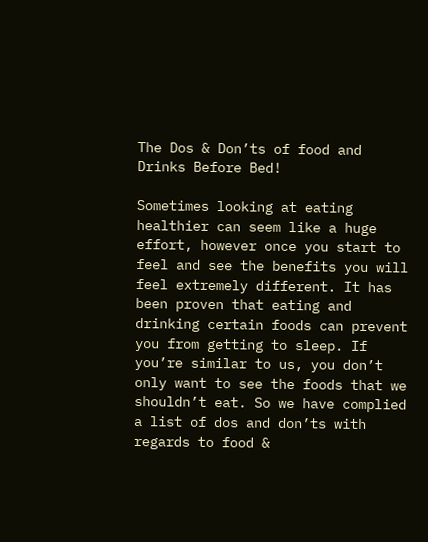The Dos & Don’ts of food and Drinks Before Bed!

Sometimes looking at eating healthier can seem like a huge effort, however once you start to feel and see the benefits you will feel extremely different. It has been proven that eating and drinking certain foods can prevent you from getting to sleep. If you’re similar to us, you don’t only want to see the foods that we shouldn’t eat. So we have complied a list of dos and don’ts with regards to food &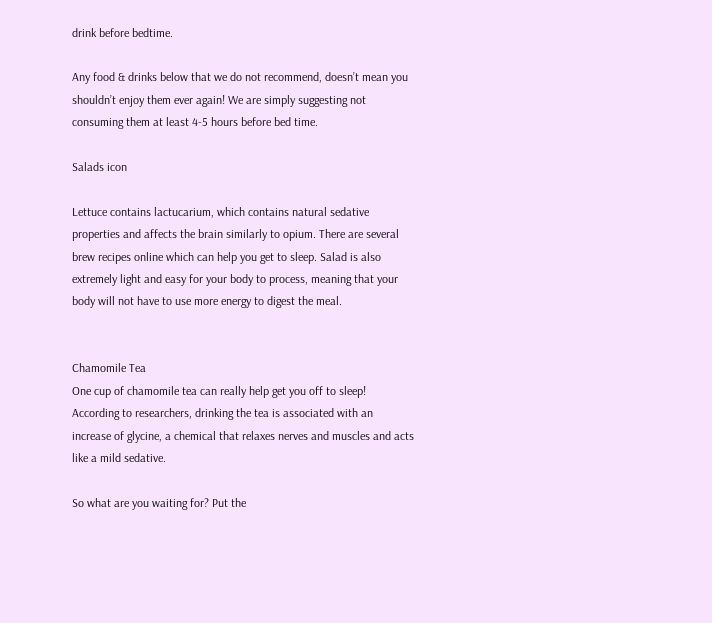drink before bedtime.

Any food & drinks below that we do not recommend, doesn’t mean you shouldn’t enjoy them ever again! We are simply suggesting not consuming them at least 4-5 hours before bed time.

Salads icon

Lettuce contains lactucarium, which contains natural sedative properties and affects the brain similarly to opium. There are several brew recipes online which can help you get to sleep. Salad is also extremely light and easy for your body to process, meaning that your body will not have to use more energy to digest the meal.


Chamomile Tea
One cup of chamomile tea can really help get you off to sleep! According to researchers, drinking the tea is associated with an increase of glycine, a chemical that relaxes nerves and muscles and acts like a mild sedative.

So what are you waiting for? Put the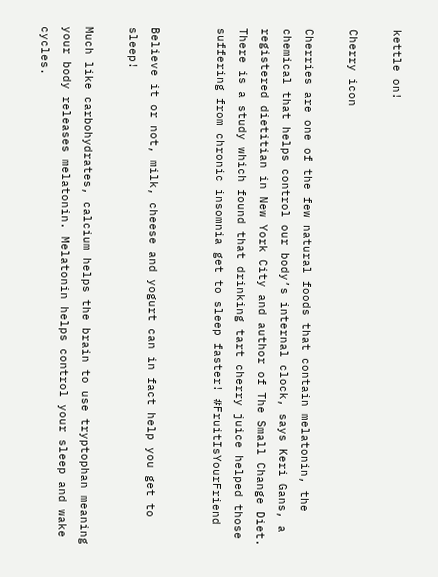kettle on!

Cherry icon

Cherries are one of the few natural foods that contain melatonin, the chemical that helps control our body’s internal clock, says Keri Gans, a registered dietitian in New York City and author of The Small Change Diet.
There is a study which found that drinking tart cherry juice helped those suffering from chronic insomnia get to sleep faster! #FruitIsYourFriend


Believe it or not, milk, cheese and yogurt can in fact help you get to sleep!

Much like carbohydrates, calcium helps the brain to use tryptophan meaning your body releases melatonin. Melatonin helps control your sleep and wake cycles.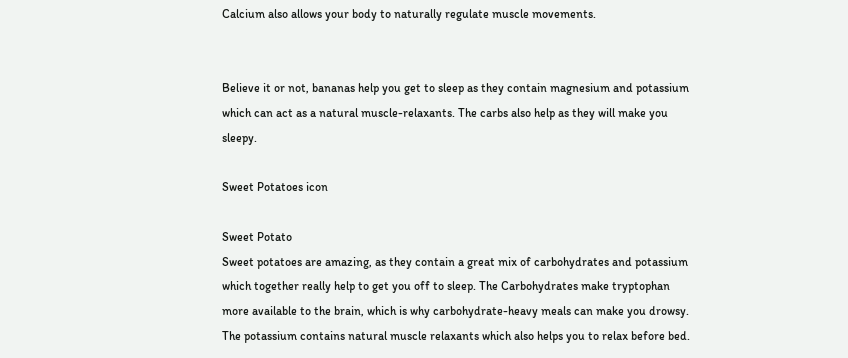Calcium also allows your body to naturally regulate muscle movements.


Believe it or not, bananas help you get to sleep as they contain magnesium and potassium which can act as a natural muscle-relaxants. The carbs also help as they will make you sleepy.

Sweet Potatoes icon

Sweet Potato
Sweet potatoes are amazing, as they contain a great mix of carbohydrates and potassium which together really help to get you off to sleep. The Carbohydrates make tryptophan more available to the brain, which is why carbohydrate-heavy meals can make you drowsy. The potassium contains natural muscle relaxants which also helps you to relax before bed.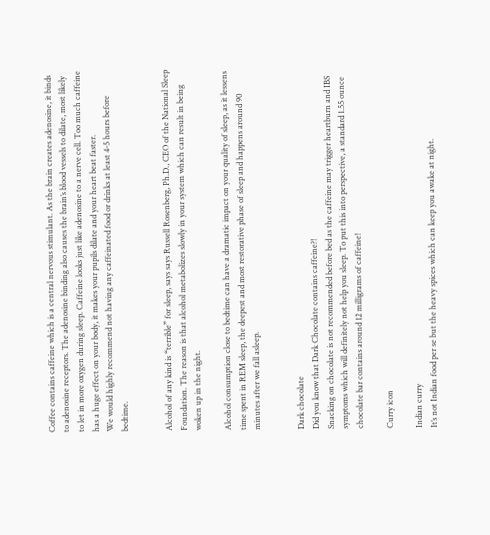Coffee contains caffeine which is a central nervous stimulant. As the brain creates adenosine, it binds to adenosine receptors. The adenosine binding also causes the brain’s blood vessels to dilate, most likely to let in more oxygen during sleep. Caffeine looks just like adenosine to a nerve cell. Too much caffeine has a huge effect on your body, it makes your pupils dilate and your heart beat faster.
We would highly recommend not having any caffeinated food or drinks at least 4-5 hours before bedtime.


Alcohol of any kind is “terrible” for sleep, says says Russell Rosenberg, Ph.D., CEO of the National Sleep Foundation. The reason is that alcohol metabolizes slowly in your system which can result in being woken up in the night.

Alcohol consumption close to bedtime can have a dramatic impact on your quality of sleep, as it lessens time spent in REM sleep, the deepest and most restorative phase of sleep and happens around 90 minutes after we fall asleep.


Dark chocolate
Did you know that Dark Chocolate contains caffeine?!
Snacking on chocolate is not recommended before bed as the caffeine may trigger heartburn and IBS symptoms which will definitely not help you sleep. To put this into perspective, a standard 1.55 ounce chocolate bar contains around 12 milligrams of caffeine!

Curry icon

Indian curry
It’s not Indian food per se but the heavy spices which can keep you awake at night.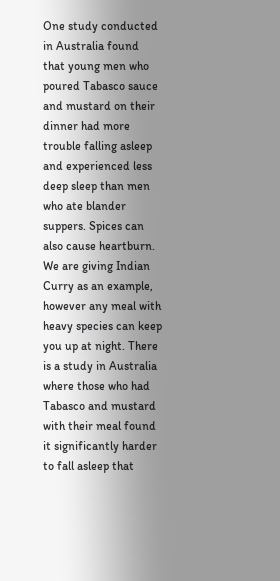One study conducted in Australia found that young men who poured Tabasco sauce and mustard on their dinner had more trouble falling asleep and experienced less deep sleep than men who ate blander suppers. Spices can also cause heartburn.
We are giving Indian Curry as an example, however any meal with heavy species can keep you up at night. There is a study in Australia where those who had Tabasco and mustard with their meal found it significantly harder to fall asleep that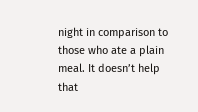night in comparison to those who ate a plain meal. It doesn’t help that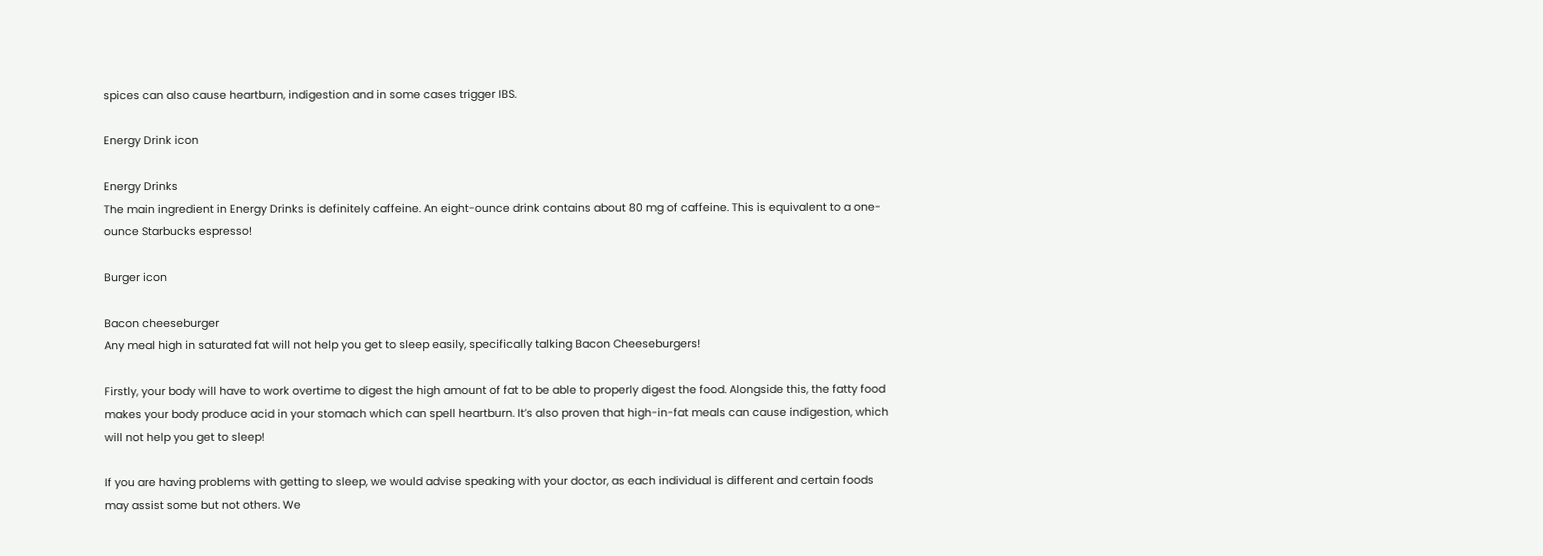spices can also cause heartburn, indigestion and in some cases trigger IBS.

Energy Drink icon

Energy Drinks
The main ingredient in Energy Drinks is definitely caffeine. An eight-ounce drink contains about 80 mg of caffeine. This is equivalent to a one-ounce Starbucks espresso!

Burger icon

Bacon cheeseburger
Any meal high in saturated fat will not help you get to sleep easily, specifically talking Bacon Cheeseburgers!

Firstly, your body will have to work overtime to digest the high amount of fat to be able to properly digest the food. Alongside this, the fatty food makes your body produce acid in your stomach which can spell heartburn. It’s also proven that high-in-fat meals can cause indigestion, which will not help you get to sleep!

If you are having problems with getting to sleep, we would advise speaking with your doctor, as each individual is different and certain foods may assist some but not others. We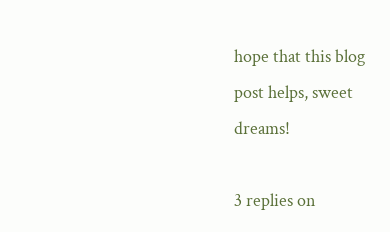hope that this blog post helps, sweet dreams!

3 replies on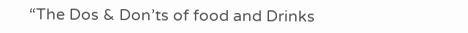“The Dos & Don’ts of food and Drinks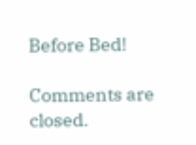Before Bed!

Comments are closed.